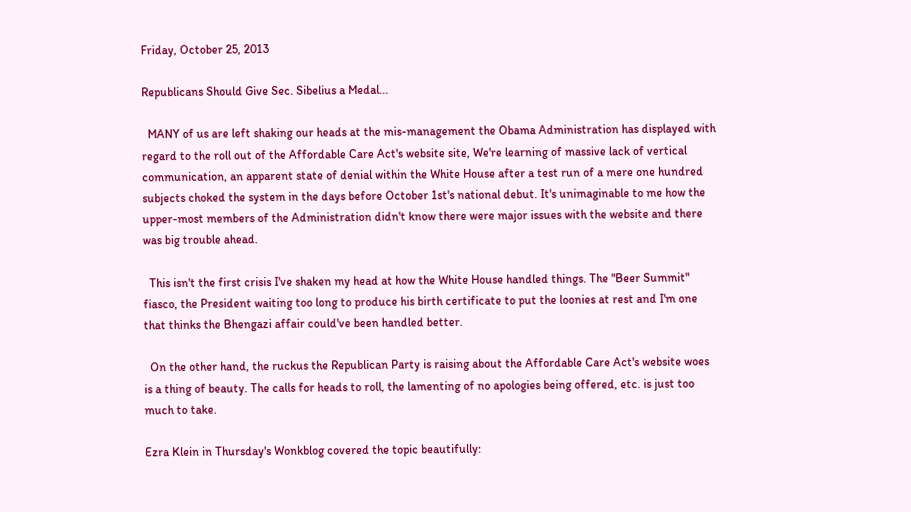Friday, October 25, 2013

Republicans Should Give Sec. Sibelius a Medal...

  MANY of us are left shaking our heads at the mis-management the Obama Administration has displayed with regard to the roll out of the Affordable Care Act's website site, We're learning of massive lack of vertical communication, an apparent state of denial within the White House after a test run of a mere one hundred subjects choked the system in the days before October 1st's national debut. It's unimaginable to me how the upper-most members of the Administration didn't know there were major issues with the website and there was big trouble ahead.

  This isn't the first crisis I've shaken my head at how the White House handled things. The "Beer Summit" fiasco, the President waiting too long to produce his birth certificate to put the loonies at rest and I'm one that thinks the Bhengazi affair could've been handled better.

  On the other hand, the ruckus the Republican Party is raising about the Affordable Care Act's website woes is a thing of beauty. The calls for heads to roll, the lamenting of no apologies being offered, etc. is just too much to take.

Ezra Klein in Thursday's Wonkblog covered the topic beautifully: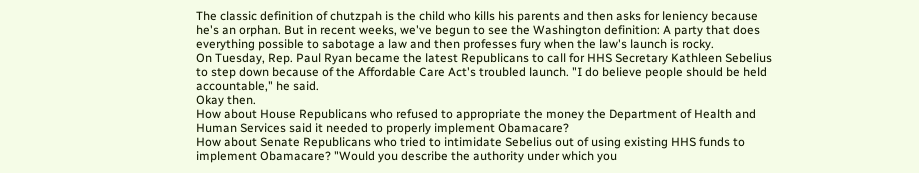The classic definition of chutzpah is the child who kills his parents and then asks for leniency because he's an orphan. But in recent weeks, we've begun to see the Washington definition: A party that does everything possible to sabotage a law and then professes fury when the law's launch is rocky.
On Tuesday, Rep. Paul Ryan became the latest Republicans to call for HHS Secretary Kathleen Sebelius to step down because of the Affordable Care Act's troubled launch. "I do believe people should be held accountable," he said.
Okay then.
How about House Republicans who refused to appropriate the money the Department of Health and Human Services said it needed to properly implement Obamacare?
How about Senate Republicans who tried to intimidate Sebelius out of using existing HHS funds to implement Obamacare? "Would you describe the authority under which you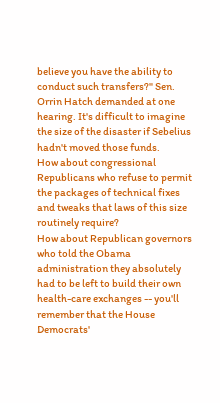believe you have the ability to conduct such transfers?" Sen. Orrin Hatch demanded at one hearing. It's difficult to imagine the size of the disaster if Sebelius hadn't moved those funds.
How about congressional Republicans who refuse to permit the packages of technical fixes and tweaks that laws of this size routinely require?
How about Republican governors who told the Obama administration they absolutely had to be left to build their own health-care exchanges -- you'll remember that the House Democrats'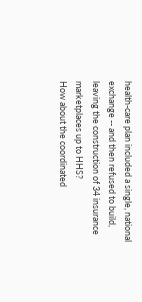health-care plan included a single, national exchange -- and then refused to build, leaving the construction of 34 insurance marketplaces up to HHS?
How about the coordinated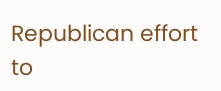Republican effort to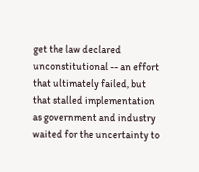get the law declared unconstitutional -- an effort that ultimately failed, but that stalled implementation as government and industry waited for the uncertainty to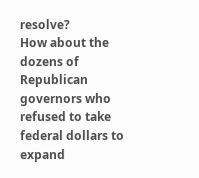resolve?
How about the dozens of Republican governors who refused to take federal dollars to expand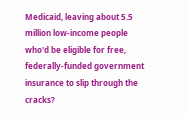Medicaid, leaving about 5.5 million low-income people who'd be eligible for free, federally-funded government insurance to slip through the cracks?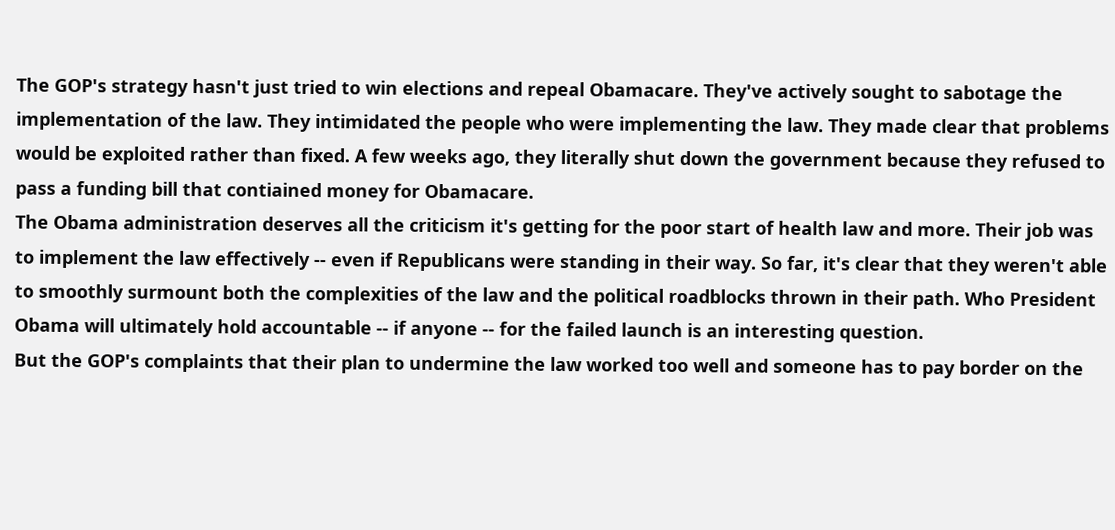The GOP's strategy hasn't just tried to win elections and repeal Obamacare. They've actively sought to sabotage the implementation of the law. They intimidated the people who were implementing the law. They made clear that problems would be exploited rather than fixed. A few weeks ago, they literally shut down the government because they refused to pass a funding bill that contiained money for Obamacare.
The Obama administration deserves all the criticism it's getting for the poor start of health law and more. Their job was to implement the law effectively -- even if Republicans were standing in their way. So far, it's clear that they weren't able to smoothly surmount both the complexities of the law and the political roadblocks thrown in their path. Who President Obama will ultimately hold accountable -- if anyone -- for the failed launch is an interesting question.
But the GOP's complaints that their plan to undermine the law worked too well and someone has to pay border on the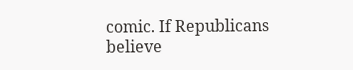comic. If Republicans believe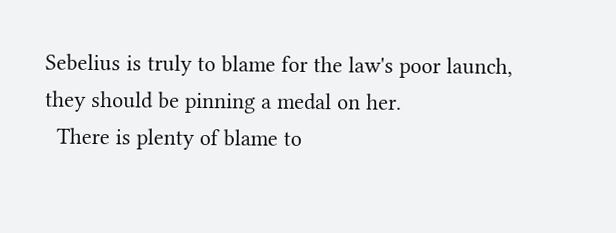Sebelius is truly to blame for the law's poor launch, they should be pinning a medal on her.
  There is plenty of blame to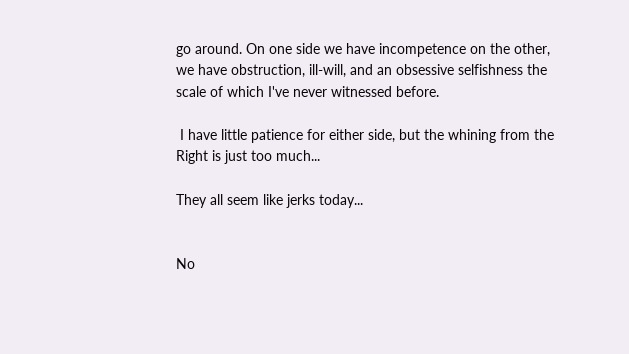go around. On one side we have incompetence on the other, we have obstruction, ill-will, and an obsessive selfishness the scale of which I've never witnessed before.

 I have little patience for either side, but the whining from the Right is just too much...

They all seem like jerks today...


No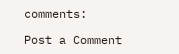comments:

Post a Comment